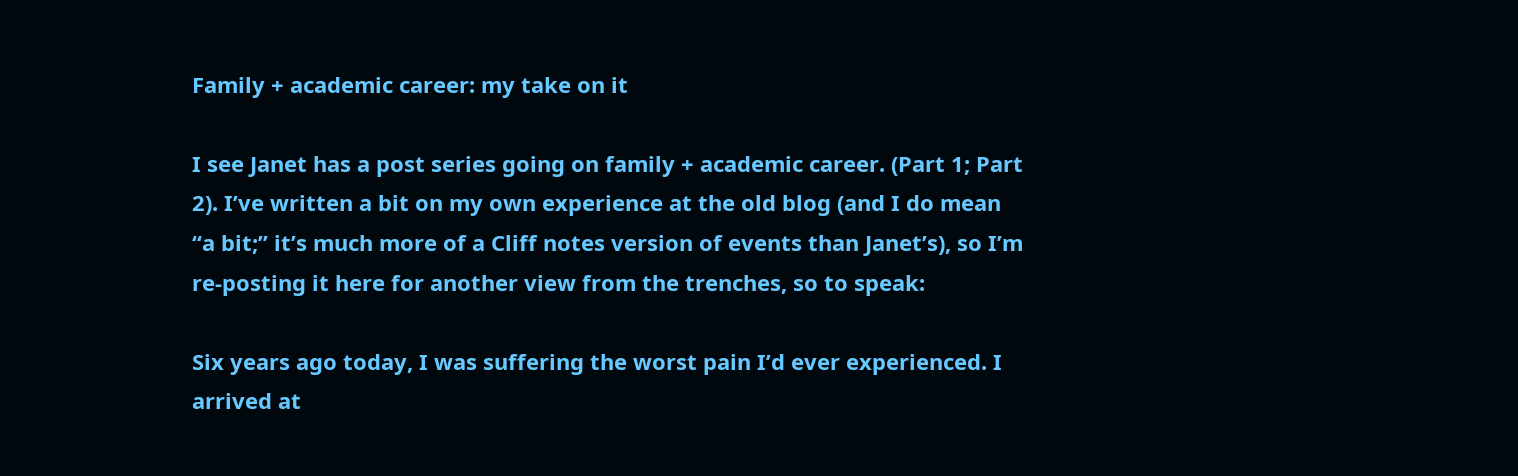Family + academic career: my take on it

I see Janet has a post series going on family + academic career. (Part 1; Part 2). I’ve written a bit on my own experience at the old blog (and I do mean “a bit;” it’s much more of a Cliff notes version of events than Janet’s), so I’m re-posting it here for another view from the trenches, so to speak:

Six years ago today, I was suffering the worst pain I’d ever experienced. I arrived at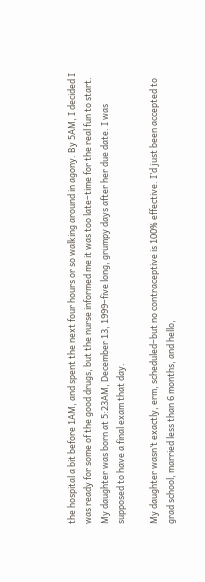the hospital a bit before 1AM, and spent the next four hours or so walking around in agony. By 5AM, I decided I was ready for some of the good drugs, but the nurse informed me it was too late–time for the real fun to start. My daughter was born at 5:23AM, December 13, 1999–five long, grumpy days after her due date. I was supposed to have a final exam that day.

My daughter wasn’t exactly, erm, scheduled–but no contraceptive is 100% effective. I’d just been accepted to grad school, married less than 6 months, and hello,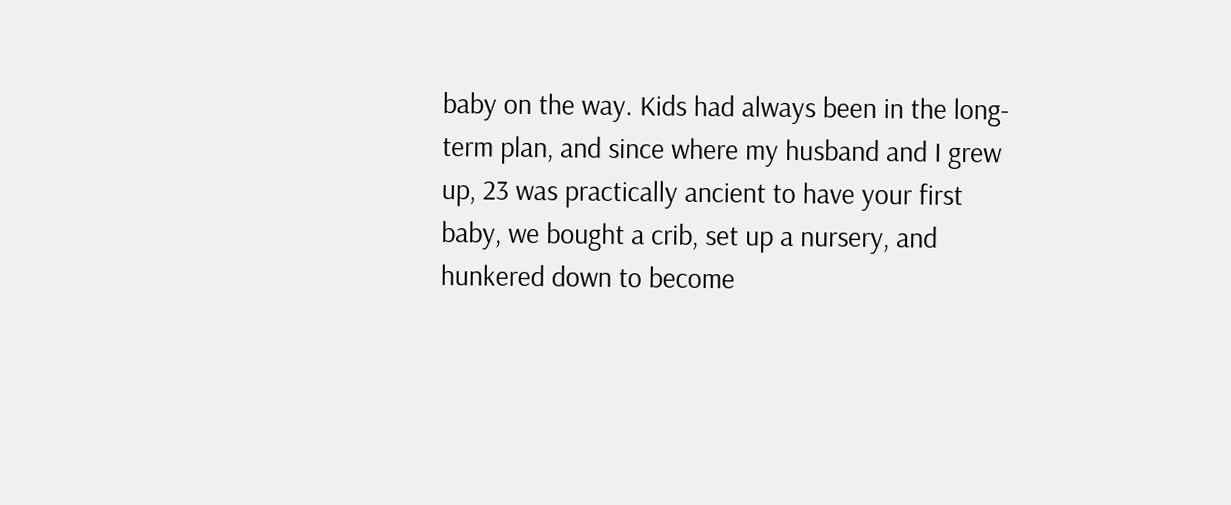baby on the way. Kids had always been in the long-term plan, and since where my husband and I grew up, 23 was practically ancient to have your first baby, we bought a crib, set up a nursery, and hunkered down to become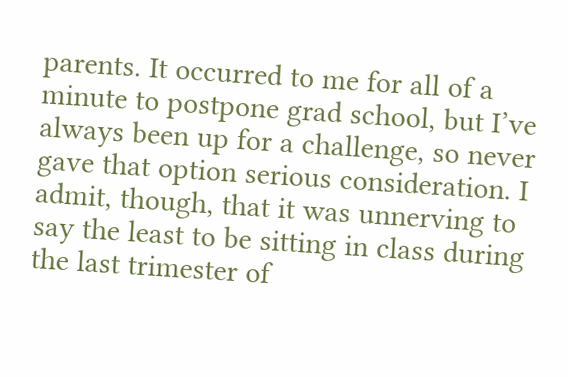parents. It occurred to me for all of a minute to postpone grad school, but I’ve always been up for a challenge, so never gave that option serious consideration. I admit, though, that it was unnerving to say the least to be sitting in class during the last trimester of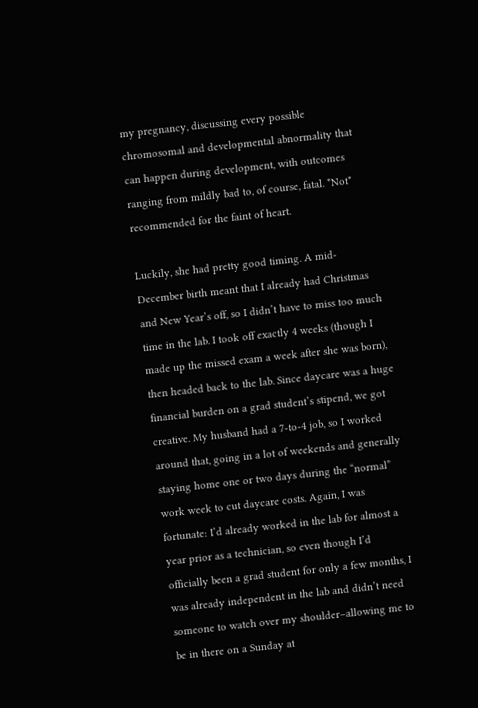my pregnancy, discussing every possible chromosomal and developmental abnormality that can happen during development, with outcomes ranging from mildly bad to, of course, fatal. *Not* recommended for the faint of heart.

Luckily, she had pretty good timing. A mid-December birth meant that I already had Christmas and New Year’s off, so I didn’t have to miss too much time in the lab. I took off exactly 4 weeks (though I made up the missed exam a week after she was born), then headed back to the lab. Since daycare was a huge financial burden on a grad student’s stipend, we got creative. My husband had a 7-to-4 job, so I worked around that, going in a lot of weekends and generally staying home one or two days during the “normal” work week to cut daycare costs. Again, I was fortunate: I’d already worked in the lab for almost a year prior as a technician, so even though I’d officially been a grad student for only a few months, I was already independent in the lab and didn’t need someone to watch over my shoulder–allowing me to be in there on a Sunday at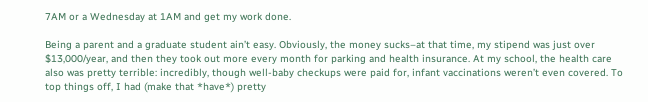7AM or a Wednesday at 1AM and get my work done.

Being a parent and a graduate student ain’t easy. Obviously, the money sucks–at that time, my stipend was just over $13,000/year, and then they took out more every month for parking and health insurance. At my school, the health care also was pretty terrible: incredibly, though well-baby checkups were paid for, infant vaccinations weren’t even covered. To top things off, I had (make that *have*) pretty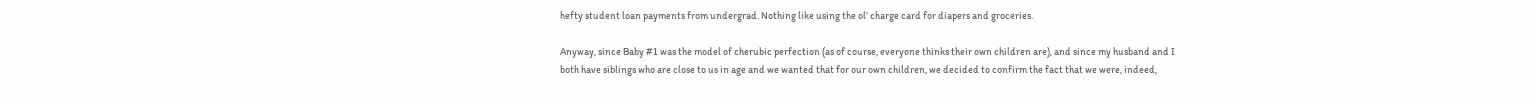hefty student loan payments from undergrad. Nothing like using the ol’ charge card for diapers and groceries.

Anyway, since Baby #1 was the model of cherubic perfection (as of course, everyone thinks their own children are), and since my husband and I both have siblings who are close to us in age and we wanted that for our own children, we decided to confirm the fact that we were, indeed,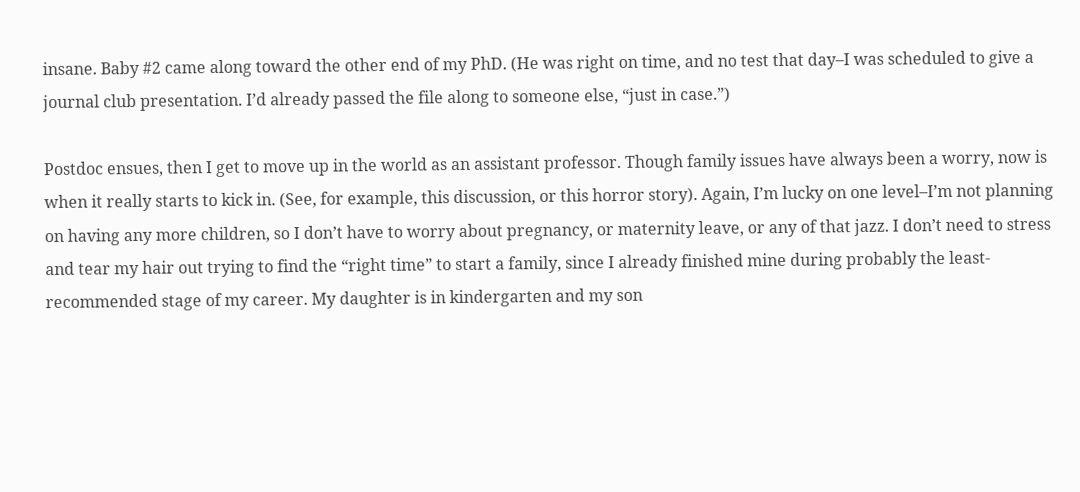insane. Baby #2 came along toward the other end of my PhD. (He was right on time, and no test that day–I was scheduled to give a journal club presentation. I’d already passed the file along to someone else, “just in case.”)

Postdoc ensues, then I get to move up in the world as an assistant professor. Though family issues have always been a worry, now is when it really starts to kick in. (See, for example, this discussion, or this horror story). Again, I’m lucky on one level–I’m not planning on having any more children, so I don’t have to worry about pregnancy, or maternity leave, or any of that jazz. I don’t need to stress and tear my hair out trying to find the “right time” to start a family, since I already finished mine during probably the least-recommended stage of my career. My daughter is in kindergarten and my son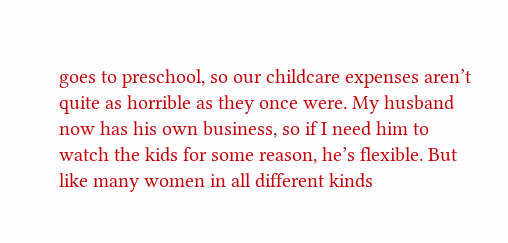goes to preschool, so our childcare expenses aren’t quite as horrible as they once were. My husband now has his own business, so if I need him to watch the kids for some reason, he’s flexible. But like many women in all different kinds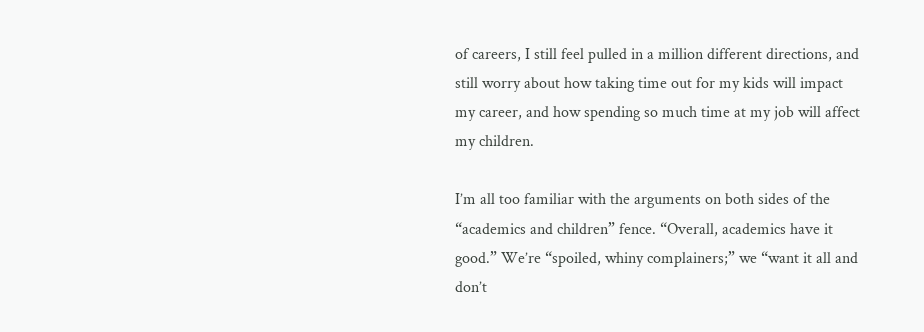of careers, I still feel pulled in a million different directions, and still worry about how taking time out for my kids will impact my career, and how spending so much time at my job will affect my children.

I’m all too familiar with the arguments on both sides of the “academics and children” fence. “Overall, academics have it good.” We’re “spoiled, whiny complainers;” we “want it all and don’t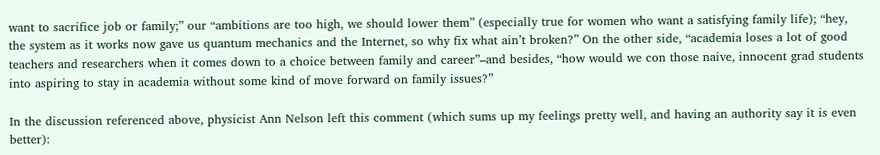want to sacrifice job or family;” our “ambitions are too high, we should lower them” (especially true for women who want a satisfying family life); “hey, the system as it works now gave us quantum mechanics and the Internet, so why fix what ain’t broken?” On the other side, “academia loses a lot of good teachers and researchers when it comes down to a choice between family and career”–and besides, “how would we con those naive, innocent grad students into aspiring to stay in academia without some kind of move forward on family issues?”

In the discussion referenced above, physicist Ann Nelson left this comment (which sums up my feelings pretty well, and having an authority say it is even better):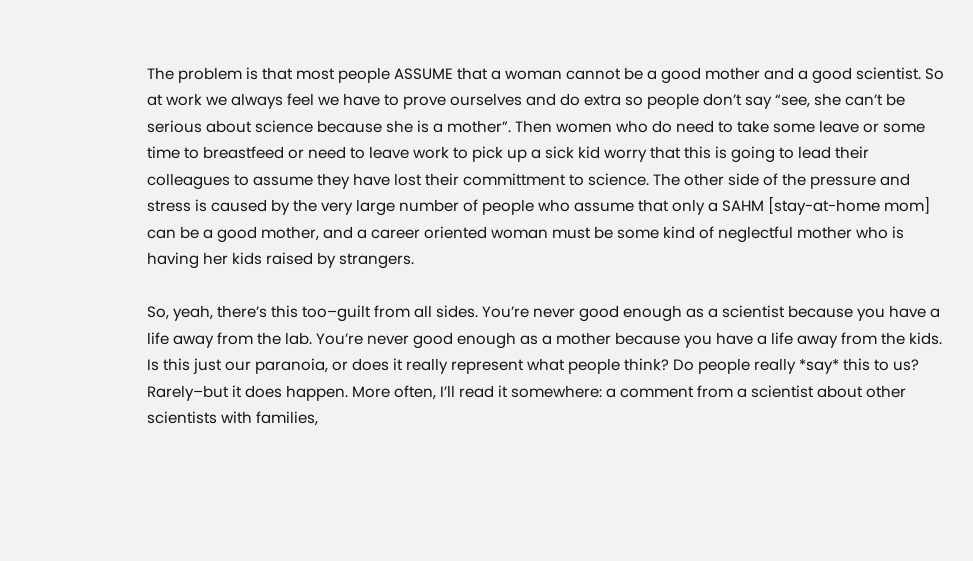The problem is that most people ASSUME that a woman cannot be a good mother and a good scientist. So at work we always feel we have to prove ourselves and do extra so people don’t say “see, she can’t be serious about science because she is a mother”. Then women who do need to take some leave or some time to breastfeed or need to leave work to pick up a sick kid worry that this is going to lead their colleagues to assume they have lost their committment to science. The other side of the pressure and stress is caused by the very large number of people who assume that only a SAHM [stay-at-home mom] can be a good mother, and a career oriented woman must be some kind of neglectful mother who is having her kids raised by strangers.

So, yeah, there’s this too–guilt from all sides. You’re never good enough as a scientist because you have a life away from the lab. You’re never good enough as a mother because you have a life away from the kids. Is this just our paranoia, or does it really represent what people think? Do people really *say* this to us? Rarely–but it does happen. More often, I’ll read it somewhere: a comment from a scientist about other scientists with families,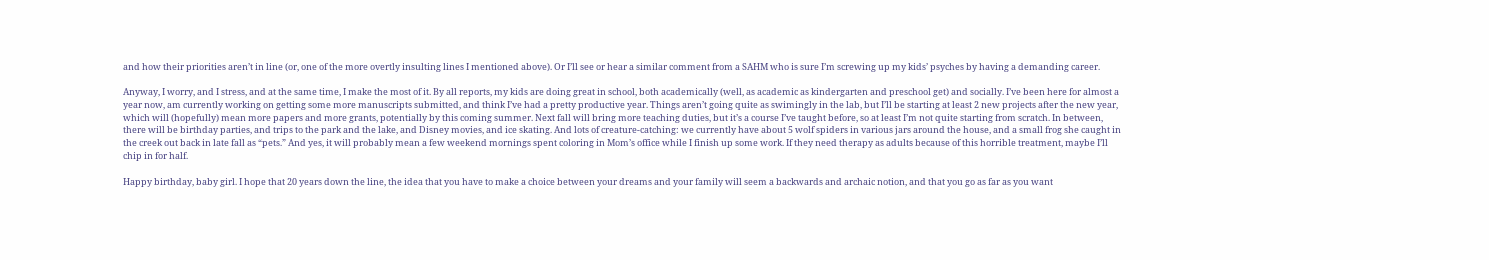and how their priorities aren’t in line (or, one of the more overtly insulting lines I mentioned above). Or I’ll see or hear a similar comment from a SAHM who is sure I’m screwing up my kids’ psyches by having a demanding career.

Anyway, I worry, and I stress, and at the same time, I make the most of it. By all reports, my kids are doing great in school, both academically (well, as academic as kindergarten and preschool get) and socially. I’ve been here for almost a year now, am currently working on getting some more manuscripts submitted, and think I’ve had a pretty productive year. Things aren’t going quite as swimingly in the lab, but I’ll be starting at least 2 new projects after the new year, which will (hopefully) mean more papers and more grants, potentially by this coming summer. Next fall will bring more teaching duties, but it’s a course I’ve taught before, so at least I’m not quite starting from scratch. In between, there will be birthday parties, and trips to the park and the lake, and Disney movies, and ice skating. And lots of creature-catching: we currently have about 5 wolf spiders in various jars around the house, and a small frog she caught in the creek out back in late fall as “pets.” And yes, it will probably mean a few weekend mornings spent coloring in Mom’s office while I finish up some work. If they need therapy as adults because of this horrible treatment, maybe I’ll chip in for half.

Happy birthday, baby girl. I hope that 20 years down the line, the idea that you have to make a choice between your dreams and your family will seem a backwards and archaic notion, and that you go as far as you want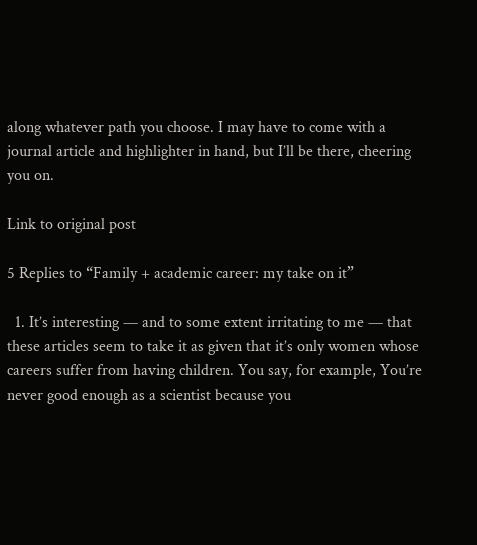along whatever path you choose. I may have to come with a journal article and highlighter in hand, but I’ll be there, cheering you on.

Link to original post

5 Replies to “Family + academic career: my take on it”

  1. It’s interesting — and to some extent irritating to me — that these articles seem to take it as given that it’s only women whose careers suffer from having children. You say, for example, You’re never good enough as a scientist because you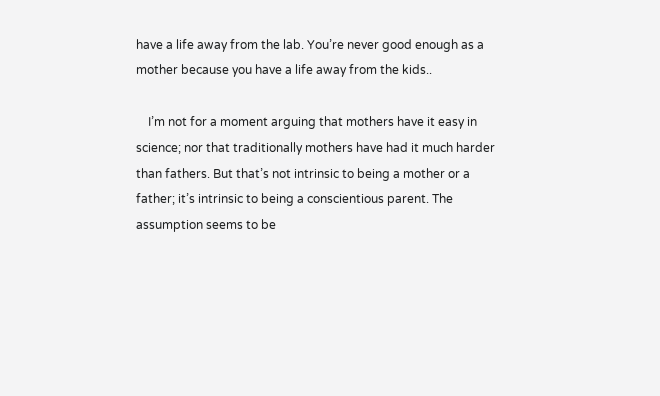have a life away from the lab. You’re never good enough as a mother because you have a life away from the kids..

    I’m not for a moment arguing that mothers have it easy in science; nor that traditionally mothers have had it much harder than fathers. But that’s not intrinsic to being a mother or a father; it’s intrinsic to being a conscientious parent. The assumption seems to be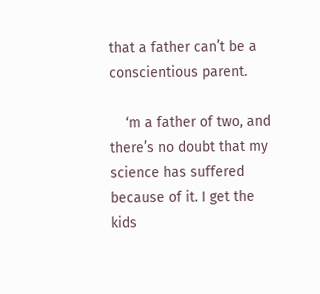that a father can’t be a conscientious parent.

    ‘m a father of two, and there’s no doubt that my science has suffered because of it. I get the kids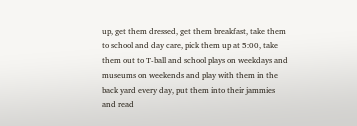up, get them dressed, get them breakfast, take them to school and day care, pick them up at 5:00, take them out to T-ball and school plays on weekdays and museums on weekends and play with them in the back yard every day, put them into their jammies and read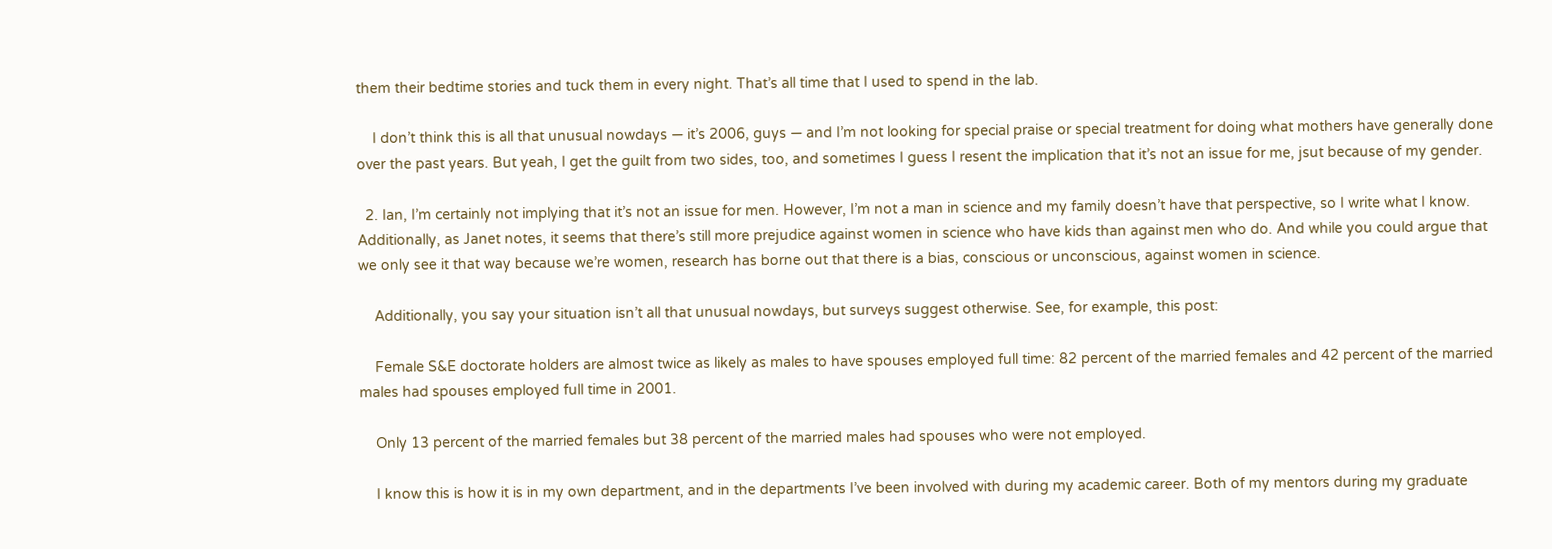them their bedtime stories and tuck them in every night. That’s all time that I used to spend in the lab.

    I don’t think this is all that unusual nowdays — it’s 2006, guys — and I’m not looking for special praise or special treatment for doing what mothers have generally done over the past years. But yeah, I get the guilt from two sides, too, and sometimes I guess I resent the implication that it’s not an issue for me, jsut because of my gender.

  2. Ian, I’m certainly not implying that it’s not an issue for men. However, I’m not a man in science and my family doesn’t have that perspective, so I write what I know. Additionally, as Janet notes, it seems that there’s still more prejudice against women in science who have kids than against men who do. And while you could argue that we only see it that way because we’re women, research has borne out that there is a bias, conscious or unconscious, against women in science.

    Additionally, you say your situation isn’t all that unusual nowdays, but surveys suggest otherwise. See, for example, this post:

    Female S&E doctorate holders are almost twice as likely as males to have spouses employed full time: 82 percent of the married females and 42 percent of the married males had spouses employed full time in 2001.

    Only 13 percent of the married females but 38 percent of the married males had spouses who were not employed.

    I know this is how it is in my own department, and in the departments I’ve been involved with during my academic career. Both of my mentors during my graduate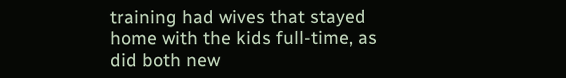training had wives that stayed home with the kids full-time, as did both new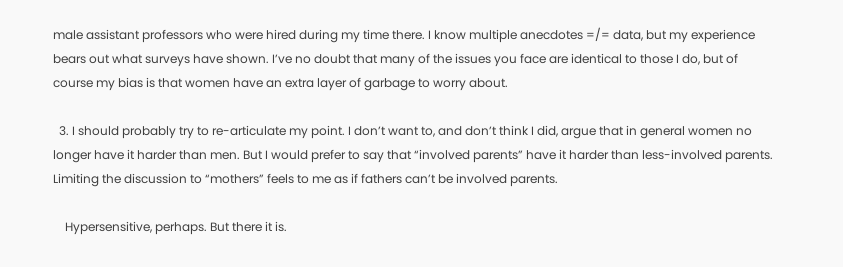male assistant professors who were hired during my time there. I know multiple anecdotes =/= data, but my experience bears out what surveys have shown. I’ve no doubt that many of the issues you face are identical to those I do, but of course my bias is that women have an extra layer of garbage to worry about.

  3. I should probably try to re-articulate my point. I don’t want to, and don’t think I did, argue that in general women no longer have it harder than men. But I would prefer to say that “involved parents” have it harder than less-involved parents. Limiting the discussion to “mothers” feels to me as if fathers can’t be involved parents.

    Hypersensitive, perhaps. But there it is.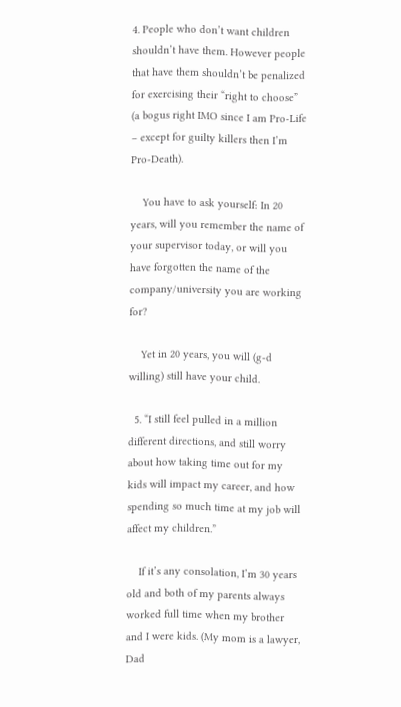4. People who don’t want children shouldn’t have them. However people that have them shouldn’t be penalized for exercising their “right to choose” (a bogus right IMO since I am Pro-Life – except for guilty killers then I’m Pro-Death).

    You have to ask yourself: In 20 years, will you remember the name of your supervisor today, or will you have forgotten the name of the company/university you are working for?

    Yet in 20 years, you will (g-d willing) still have your child.

  5. “I still feel pulled in a million different directions, and still worry about how taking time out for my kids will impact my career, and how spending so much time at my job will affect my children.”

    If it’s any consolation, I’m 30 years old and both of my parents always worked full time when my brother and I were kids. (My mom is a lawyer, Dad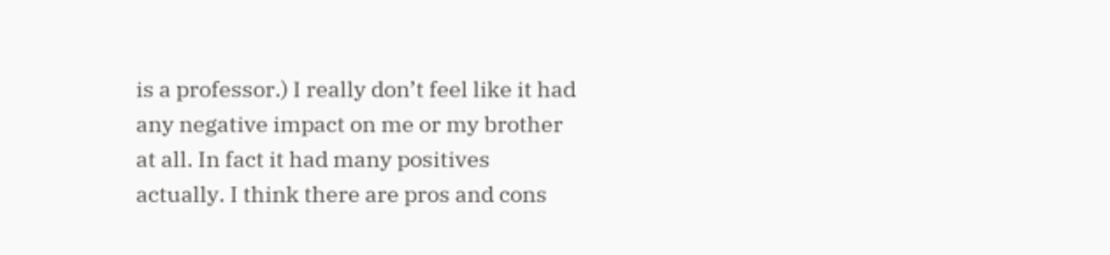is a professor.) I really don’t feel like it had any negative impact on me or my brother at all. In fact it had many positives actually. I think there are pros and cons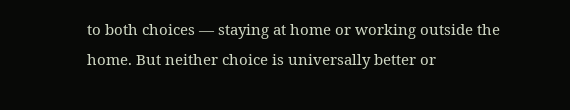to both choices — staying at home or working outside the home. But neither choice is universally better or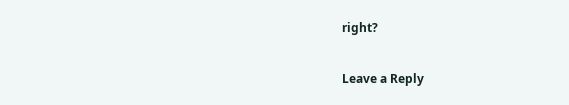right?

Leave a Reply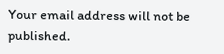Your email address will not be published.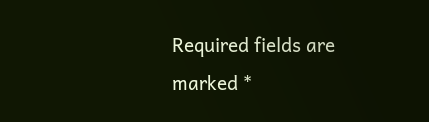Required fields are marked *